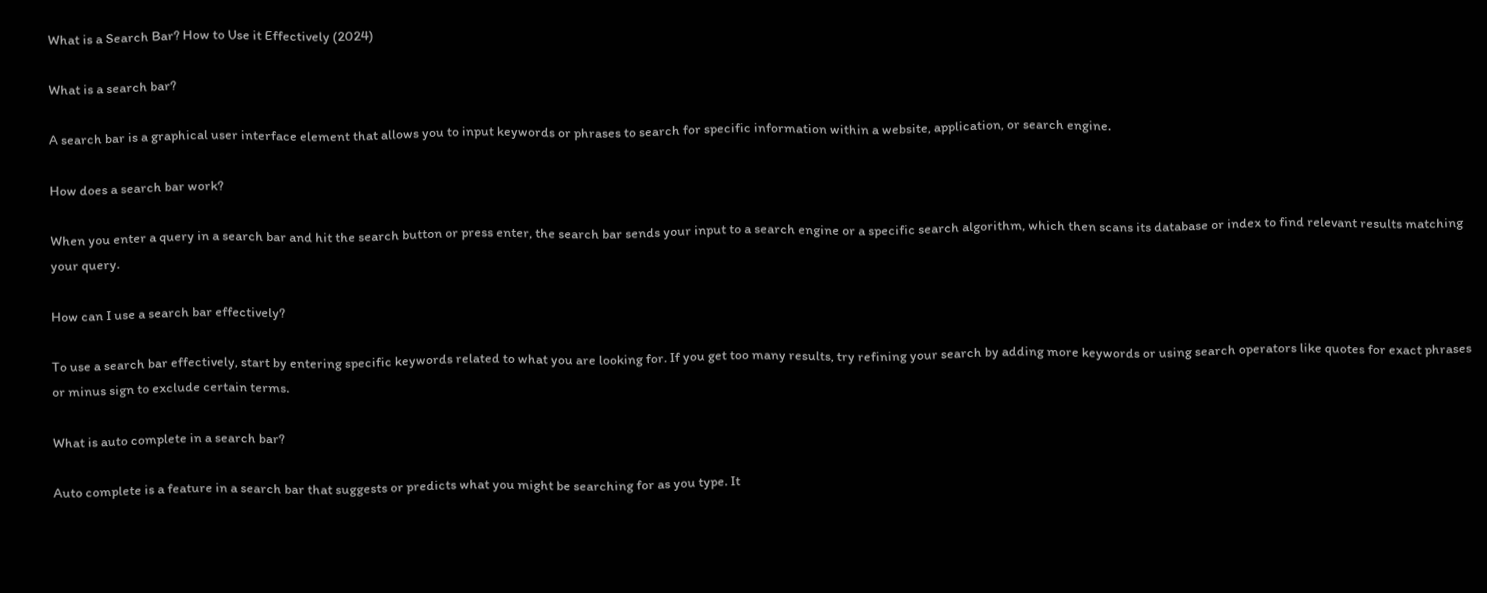What is a Search Bar? How to Use it Effectively (2024)

What is a search bar?

A search bar is a graphical user interface element that allows you to input keywords or phrases to search for specific information within a website, application, or search engine.

How does a search bar work?

When you enter a query in a search bar and hit the search button or press enter, the search bar sends your input to a search engine or a specific search algorithm, which then scans its database or index to find relevant results matching your query.

How can I use a search bar effectively?

To use a search bar effectively, start by entering specific keywords related to what you are looking for. If you get too many results, try refining your search by adding more keywords or using search operators like quotes for exact phrases or minus sign to exclude certain terms.

What is auto complete in a search bar?

Auto complete is a feature in a search bar that suggests or predicts what you might be searching for as you type. It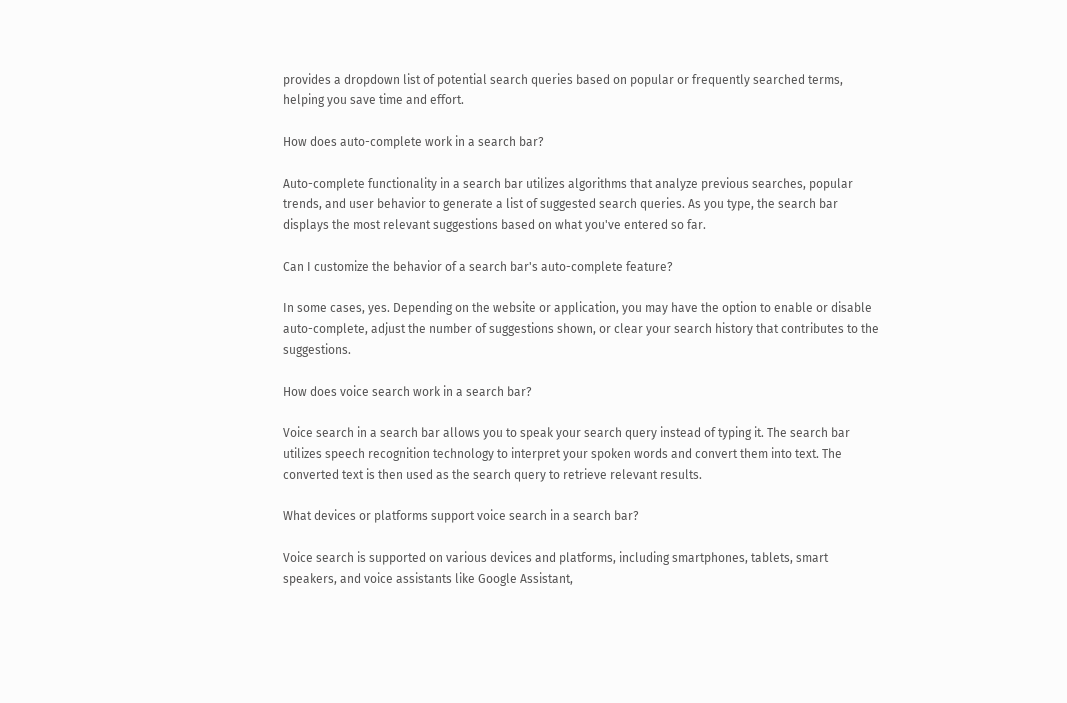provides a dropdown list of potential search queries based on popular or frequently searched terms, helping you save time and effort.

How does auto-complete work in a search bar?

Auto-complete functionality in a search bar utilizes algorithms that analyze previous searches, popular trends, and user behavior to generate a list of suggested search queries. As you type, the search bar displays the most relevant suggestions based on what you've entered so far.

Can I customize the behavior of a search bar's auto-complete feature?

In some cases, yes. Depending on the website or application, you may have the option to enable or disable auto-complete, adjust the number of suggestions shown, or clear your search history that contributes to the suggestions.

How does voice search work in a search bar?

Voice search in a search bar allows you to speak your search query instead of typing it. The search bar utilizes speech recognition technology to interpret your spoken words and convert them into text. The converted text is then used as the search query to retrieve relevant results.

What devices or platforms support voice search in a search bar?

Voice search is supported on various devices and platforms, including smartphones, tablets, smart speakers, and voice assistants like Google Assistant,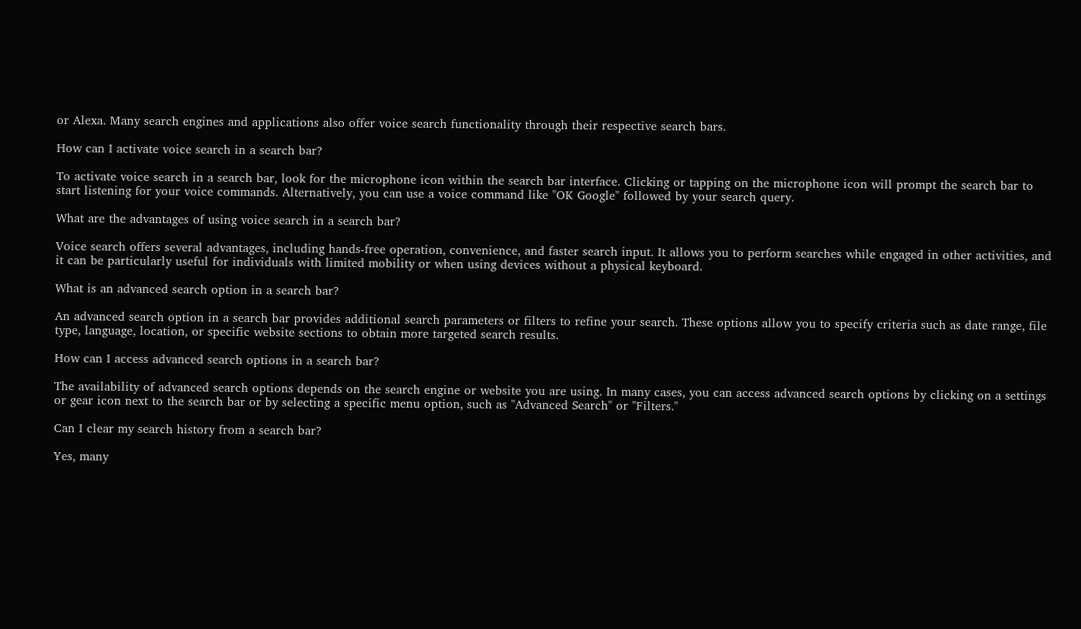or Alexa. Many search engines and applications also offer voice search functionality through their respective search bars.

How can I activate voice search in a search bar?

To activate voice search in a search bar, look for the microphone icon within the search bar interface. Clicking or tapping on the microphone icon will prompt the search bar to start listening for your voice commands. Alternatively, you can use a voice command like "OK Google" followed by your search query.

What are the advantages of using voice search in a search bar?

Voice search offers several advantages, including hands-free operation, convenience, and faster search input. It allows you to perform searches while engaged in other activities, and it can be particularly useful for individuals with limited mobility or when using devices without a physical keyboard.

What is an advanced search option in a search bar?

An advanced search option in a search bar provides additional search parameters or filters to refine your search. These options allow you to specify criteria such as date range, file type, language, location, or specific website sections to obtain more targeted search results.

How can I access advanced search options in a search bar?

The availability of advanced search options depends on the search engine or website you are using. In many cases, you can access advanced search options by clicking on a settings or gear icon next to the search bar or by selecting a specific menu option, such as "Advanced Search" or "Filters."

Can I clear my search history from a search bar?

Yes, many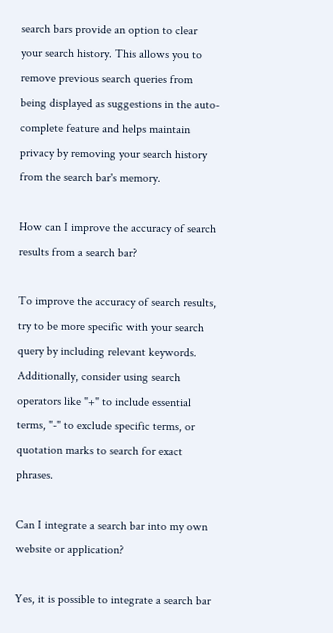search bars provide an option to clear your search history. This allows you to remove previous search queries from being displayed as suggestions in the auto-complete feature and helps maintain privacy by removing your search history from the search bar's memory.

How can I improve the accuracy of search results from a search bar?

To improve the accuracy of search results, try to be more specific with your search query by including relevant keywords. Additionally, consider using search operators like "+" to include essential terms, "-" to exclude specific terms, or quotation marks to search for exact phrases.

Can I integrate a search bar into my own website or application?

Yes, it is possible to integrate a search bar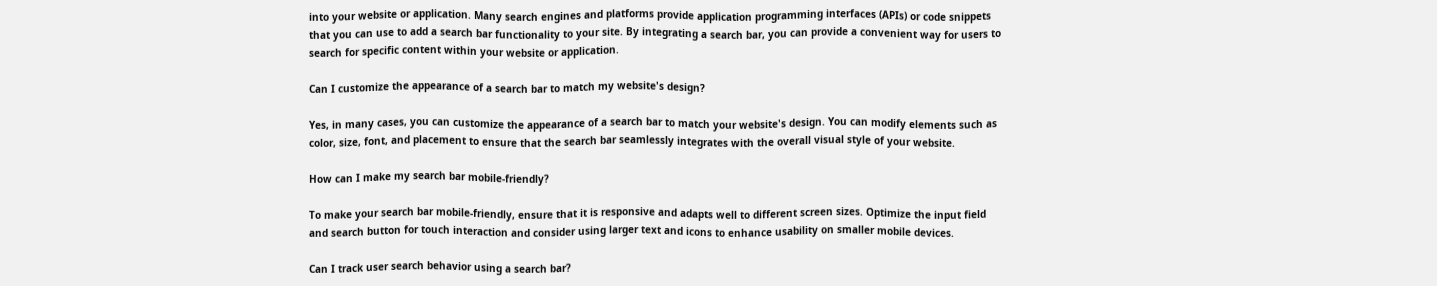into your website or application. Many search engines and platforms provide application programming interfaces (APIs) or code snippets that you can use to add a search bar functionality to your site. By integrating a search bar, you can provide a convenient way for users to search for specific content within your website or application.

Can I customize the appearance of a search bar to match my website's design?

Yes, in many cases, you can customize the appearance of a search bar to match your website's design. You can modify elements such as color, size, font, and placement to ensure that the search bar seamlessly integrates with the overall visual style of your website.

How can I make my search bar mobile-friendly?

To make your search bar mobile-friendly, ensure that it is responsive and adapts well to different screen sizes. Optimize the input field and search button for touch interaction and consider using larger text and icons to enhance usability on smaller mobile devices.

Can I track user search behavior using a search bar?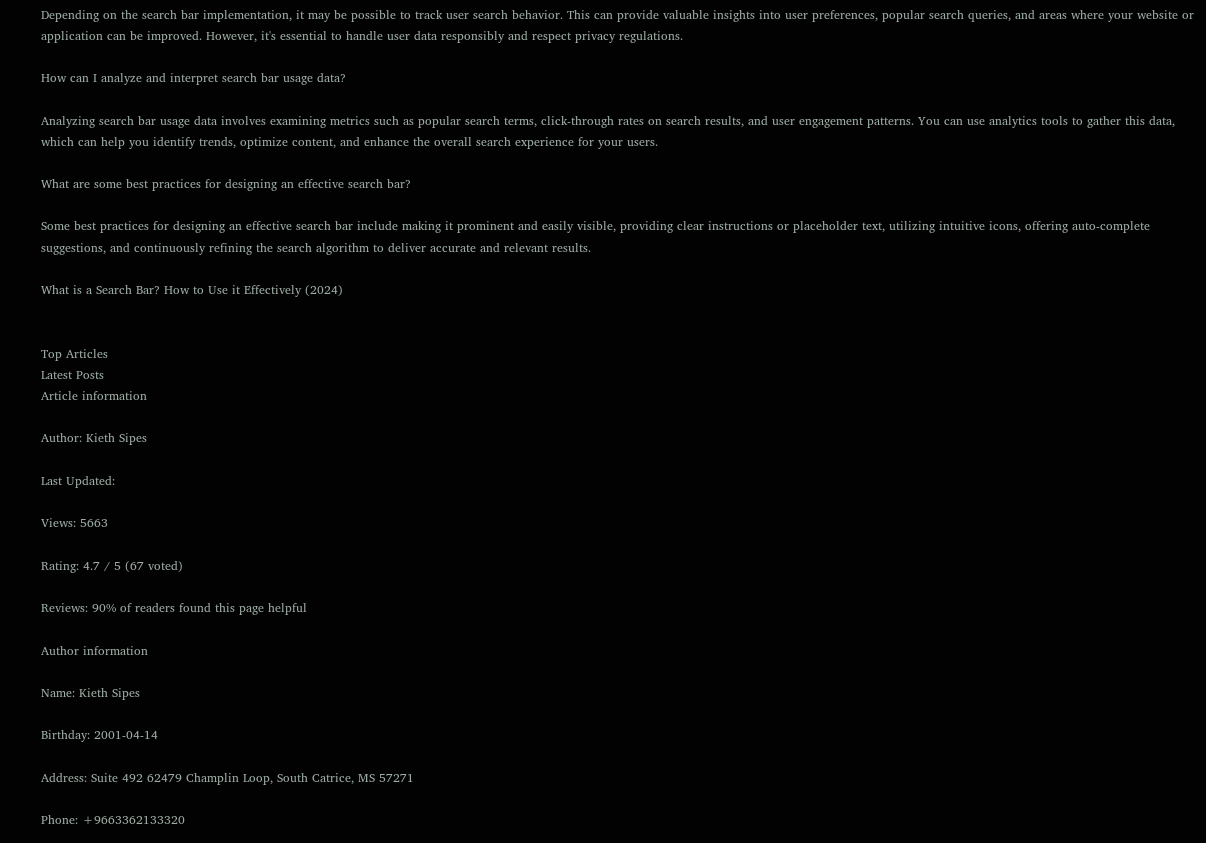Depending on the search bar implementation, it may be possible to track user search behavior. This can provide valuable insights into user preferences, popular search queries, and areas where your website or application can be improved. However, it's essential to handle user data responsibly and respect privacy regulations.

How can I analyze and interpret search bar usage data?

Analyzing search bar usage data involves examining metrics such as popular search terms, click-through rates on search results, and user engagement patterns. You can use analytics tools to gather this data, which can help you identify trends, optimize content, and enhance the overall search experience for your users.

What are some best practices for designing an effective search bar?

Some best practices for designing an effective search bar include making it prominent and easily visible, providing clear instructions or placeholder text, utilizing intuitive icons, offering auto-complete suggestions, and continuously refining the search algorithm to deliver accurate and relevant results.

What is a Search Bar? How to Use it Effectively (2024)


Top Articles
Latest Posts
Article information

Author: Kieth Sipes

Last Updated:

Views: 5663

Rating: 4.7 / 5 (67 voted)

Reviews: 90% of readers found this page helpful

Author information

Name: Kieth Sipes

Birthday: 2001-04-14

Address: Suite 492 62479 Champlin Loop, South Catrice, MS 57271

Phone: +9663362133320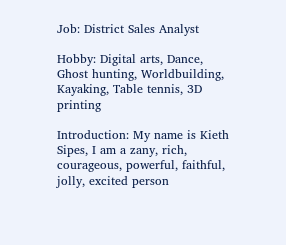Job: District Sales Analyst

Hobby: Digital arts, Dance, Ghost hunting, Worldbuilding, Kayaking, Table tennis, 3D printing

Introduction: My name is Kieth Sipes, I am a zany, rich, courageous, powerful, faithful, jolly, excited person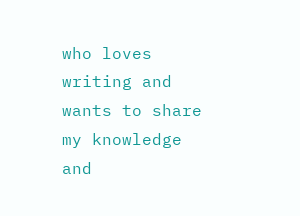who loves writing and wants to share my knowledge and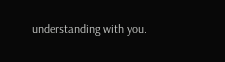understanding with you.